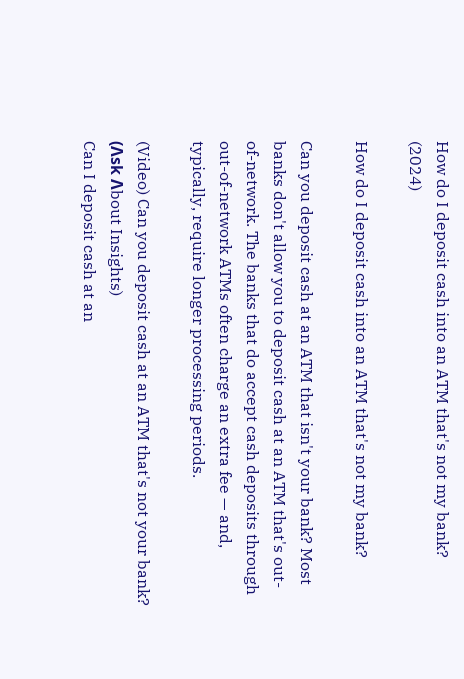How do I deposit cash into an ATM that's not my bank? (2024)

How do I deposit cash into an ATM that's not my bank?

Can you deposit cash at an ATM that isn't your bank? Most banks don't allow you to deposit cash at an ATM that's out-of-network. The banks that do accept cash deposits through out-of-network ATMs often charge an extra fee — and, typically, require longer processing periods.

(Video) Can you deposit cash at an ATM that's not your bank?
(Λsk Λbout Insights)
Can I deposit cash at an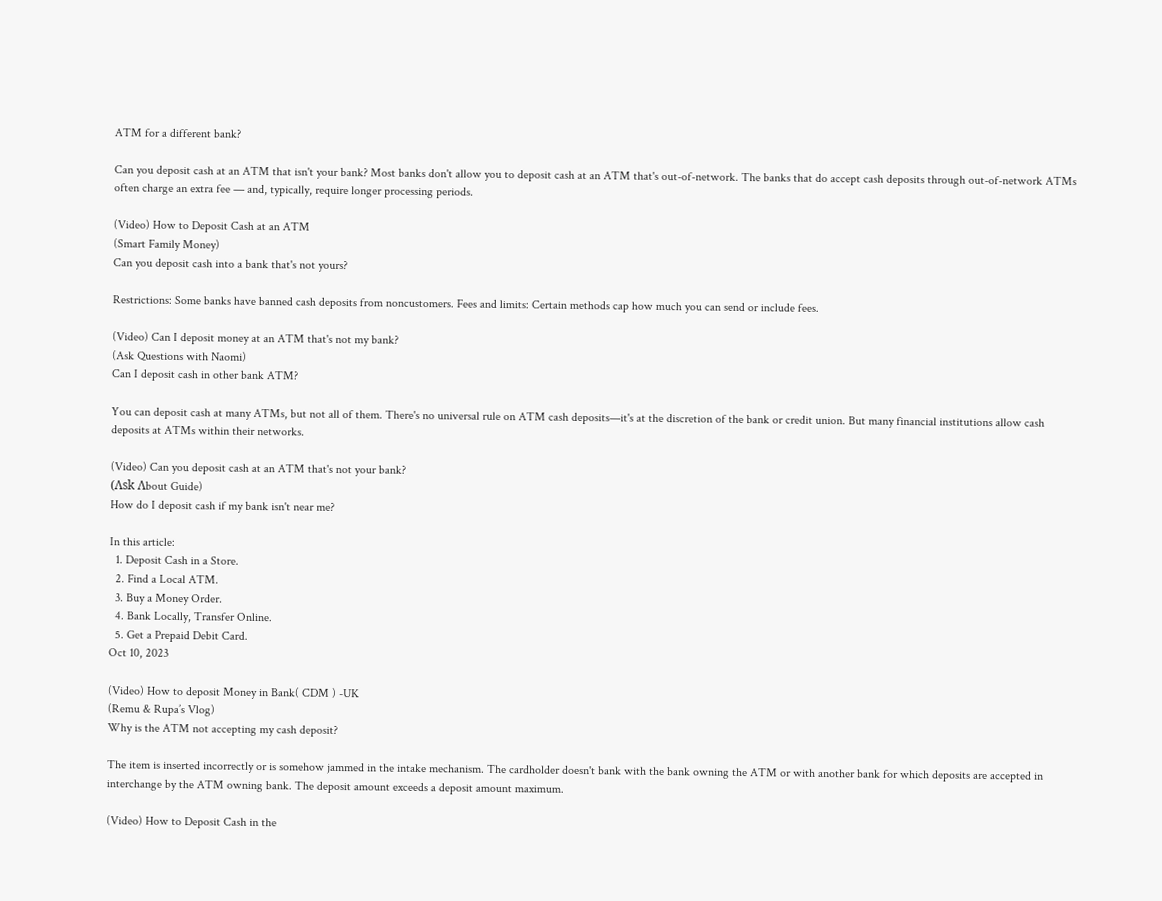ATM for a different bank?

Can you deposit cash at an ATM that isn't your bank? Most banks don't allow you to deposit cash at an ATM that's out-of-network. The banks that do accept cash deposits through out-of-network ATMs often charge an extra fee — and, typically, require longer processing periods.

(Video) How to Deposit Cash at an ATM
(Smart Family Money)
Can you deposit cash into a bank that's not yours?

Restrictions: Some banks have banned cash deposits from noncustomers. Fees and limits: Certain methods cap how much you can send or include fees.

(Video) Can I deposit money at an ATM that's not my bank?
(Ask Questions with Naomi)
Can I deposit cash in other bank ATM?

You can deposit cash at many ATMs, but not all of them. There's no universal rule on ATM cash deposits—it's at the discretion of the bank or credit union. But many financial institutions allow cash deposits at ATMs within their networks.

(Video) Can you deposit cash at an ATM that's not your bank?
(Λsk Λbout Guide)
How do I deposit cash if my bank isn't near me?

In this article:
  1. Deposit Cash in a Store.
  2. Find a Local ATM.
  3. Buy a Money Order.
  4. Bank Locally, Transfer Online.
  5. Get a Prepaid Debit Card.
Oct 10, 2023

(Video) How to deposit Money in Bank( CDM ) -UK
(Remu & Rupa’s Vlog)
Why is the ATM not accepting my cash deposit?

The item is inserted incorrectly or is somehow jammed in the intake mechanism. The cardholder doesn't bank with the bank owning the ATM or with another bank for which deposits are accepted in interchange by the ATM owning bank. The deposit amount exceeds a deposit amount maximum.

(Video) How to Deposit Cash in the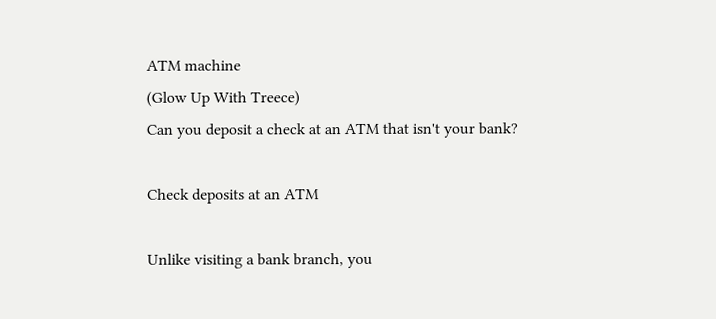ATM machine
(Glow Up With Treece)
Can you deposit a check at an ATM that isn't your bank?

Check deposits at an ATM

Unlike visiting a bank branch, you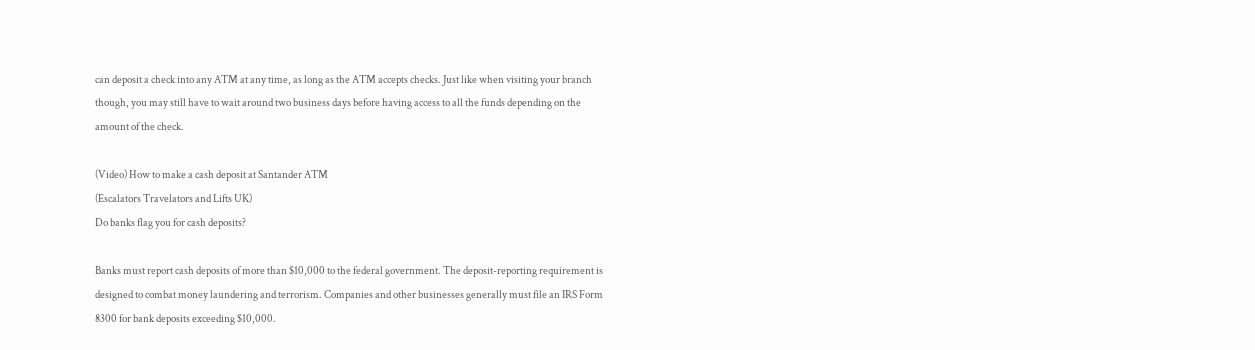can deposit a check into any ATM at any time, as long as the ATM accepts checks. Just like when visiting your branch though, you may still have to wait around two business days before having access to all the funds depending on the amount of the check.

(Video) How to make a cash deposit at Santander ATM
(Escalators Travelators and Lifts UK)
Do banks flag you for cash deposits?

Banks must report cash deposits of more than $10,000 to the federal government. The deposit-reporting requirement is designed to combat money laundering and terrorism. Companies and other businesses generally must file an IRS Form 8300 for bank deposits exceeding $10,000.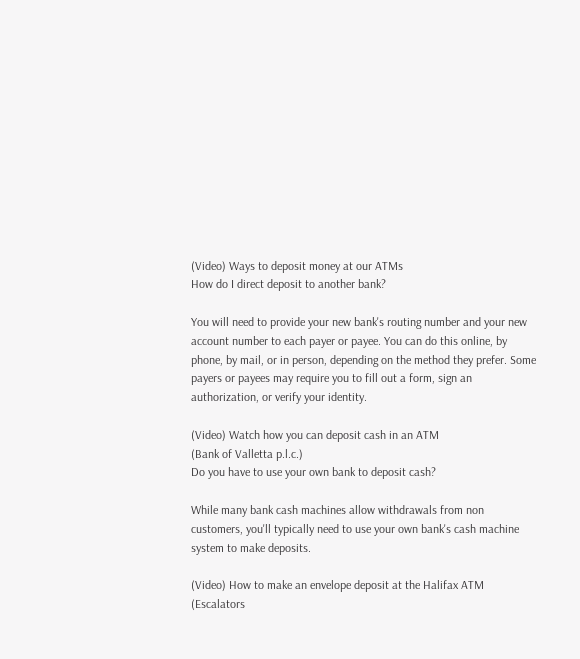(Video) Ways to deposit money at our ATMs
How do I direct deposit to another bank?

You will need to provide your new bank's routing number and your new account number to each payer or payee. You can do this online, by phone, by mail, or in person, depending on the method they prefer. Some payers or payees may require you to fill out a form, sign an authorization, or verify your identity.

(Video) Watch how you can deposit cash in an ATM
(Bank of Valletta p.l.c.)
Do you have to use your own bank to deposit cash?

While many bank cash machines allow withdrawals from non customers, you'll typically need to use your own bank's cash machine system to make deposits.

(Video) How to make an envelope deposit at the Halifax ATM
(Escalators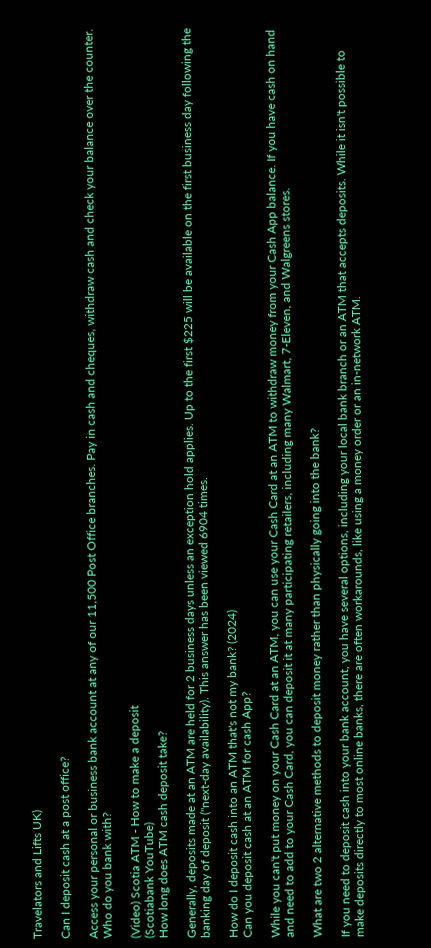Travelators and Lifts UK)

Can I deposit cash at a post office?

Access your personal or business bank account at any of our 11,500 Post Office branches. Pay in cash and cheques, withdraw cash and check your balance over the counter. Who do you bank with?

(Video) Scotia ATM - How to make a deposit
(Scotiabank YouTube)
How long does ATM cash deposit take?

Generally, deposits made at an ATM are held for 2 business days unless an exception hold applies. Up to the first $225 will be available on the first business day following the banking day of deposit ("next-day availability). This answer has been viewed 6904 times.

How do I deposit cash into an ATM that's not my bank? (2024)
Can you deposit cash at an ATM for cash App?

While you can't put money on your Cash Card at an ATM, you can use your Cash Card at an ATM to withdraw money from your Cash App balance. If you have cash on hand and need to add to your Cash Card, you can deposit it at many participating retailers, including many Walmart, 7-Eleven, and Walgreens stores.

What are two 2 alternative methods to deposit money rather than physically going into the bank?

If you need to deposit cash into your bank account, you have several options, including your local bank branch or an ATM that accepts deposits. While it isn't possible to make deposits directly to most online banks, there are often workarounds, like using a money order or an in-network ATM.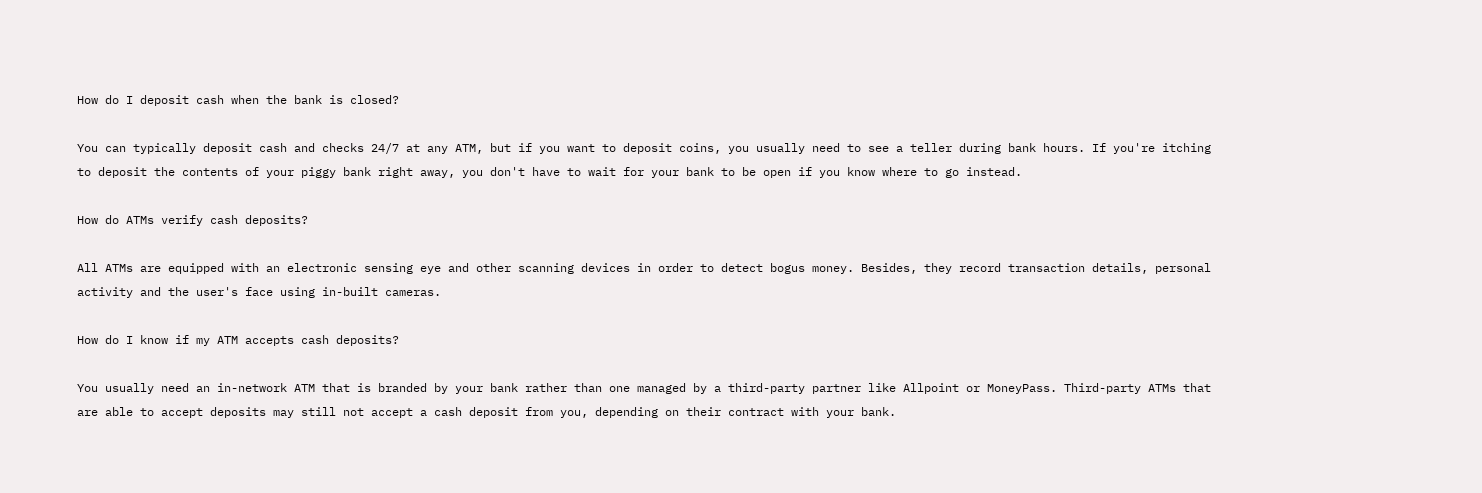How do I deposit cash when the bank is closed?

You can typically deposit cash and checks 24/7 at any ATM, but if you want to deposit coins, you usually need to see a teller during bank hours. If you're itching to deposit the contents of your piggy bank right away, you don't have to wait for your bank to be open if you know where to go instead.

How do ATMs verify cash deposits?

All ATMs are equipped with an electronic sensing eye and other scanning devices in order to detect bogus money. Besides, they record transaction details, personal activity and the user's face using in-built cameras.

How do I know if my ATM accepts cash deposits?

You usually need an in-network ATM that is branded by your bank rather than one managed by a third-party partner like Allpoint or MoneyPass. Third-party ATMs that are able to accept deposits may still not accept a cash deposit from you, depending on their contract with your bank.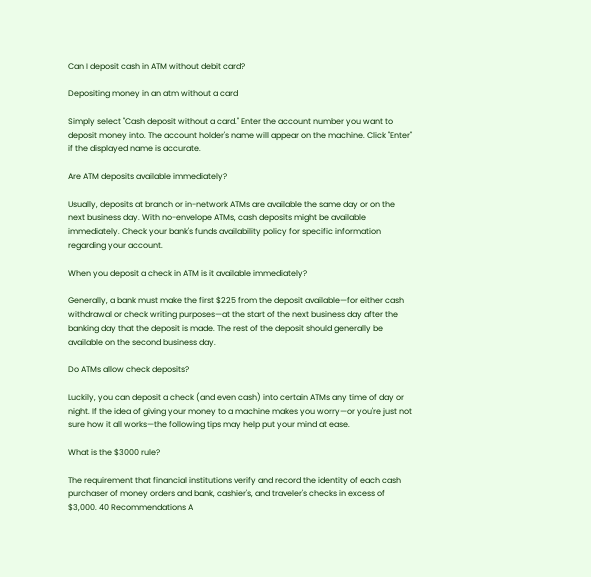Can I deposit cash in ATM without debit card?

Depositing money in an atm without a card

Simply select "Cash deposit without a card." Enter the account number you want to deposit money into. The account holder's name will appear on the machine. Click "Enter" if the displayed name is accurate.

Are ATM deposits available immediately?

Usually, deposits at branch or in-network ATMs are available the same day or on the next business day. With no-envelope ATMs, cash deposits might be available immediately. Check your bank's funds availability policy for specific information regarding your account.

When you deposit a check in ATM is it available immediately?

Generally, a bank must make the first $225 from the deposit available—for either cash withdrawal or check writing purposes—at the start of the next business day after the banking day that the deposit is made. The rest of the deposit should generally be available on the second business day.

Do ATMs allow check deposits?

Luckily, you can deposit a check (and even cash) into certain ATMs any time of day or night. If the idea of giving your money to a machine makes you worry—or you're just not sure how it all works—the following tips may help put your mind at ease.

What is the $3000 rule?

The requirement that financial institutions verify and record the identity of each cash purchaser of money orders and bank, cashier's, and traveler's checks in excess of $3,000. 40 Recommendations A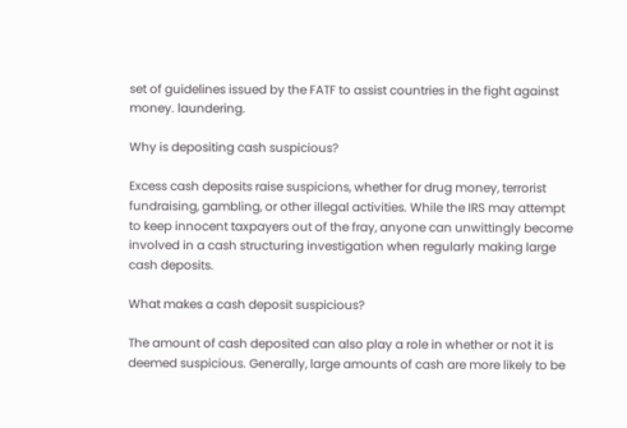set of guidelines issued by the FATF to assist countries in the fight against money. laundering.

Why is depositing cash suspicious?

Excess cash deposits raise suspicions, whether for drug money, terrorist fundraising, gambling, or other illegal activities. While the IRS may attempt to keep innocent taxpayers out of the fray, anyone can unwittingly become involved in a cash structuring investigation when regularly making large cash deposits.

What makes a cash deposit suspicious?

The amount of cash deposited can also play a role in whether or not it is deemed suspicious. Generally, large amounts of cash are more likely to be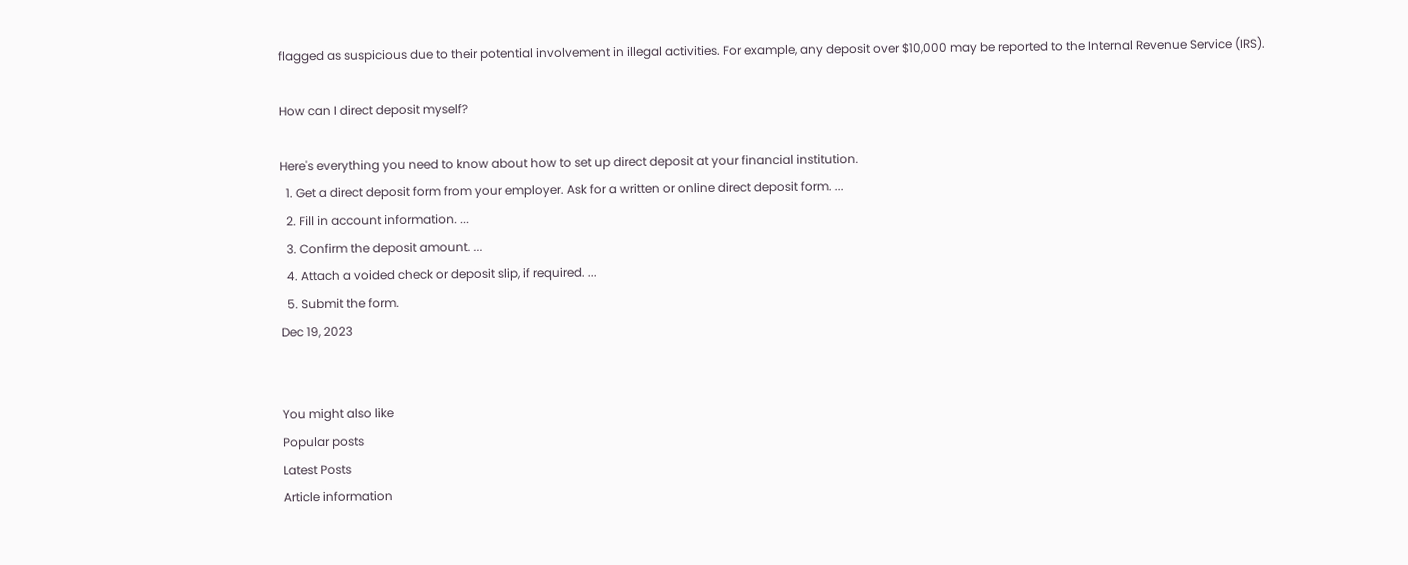flagged as suspicious due to their potential involvement in illegal activities. For example, any deposit over $10,000 may be reported to the Internal Revenue Service (IRS).

How can I direct deposit myself?

Here's everything you need to know about how to set up direct deposit at your financial institution.
  1. Get a direct deposit form from your employer. Ask for a written or online direct deposit form. ...
  2. Fill in account information. ...
  3. Confirm the deposit amount. ...
  4. Attach a voided check or deposit slip, if required. ...
  5. Submit the form.
Dec 19, 2023


You might also like
Popular posts
Latest Posts
Article information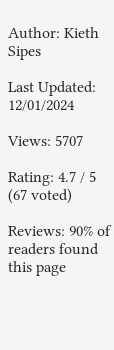Author: Kieth Sipes

Last Updated: 12/01/2024

Views: 5707

Rating: 4.7 / 5 (67 voted)

Reviews: 90% of readers found this page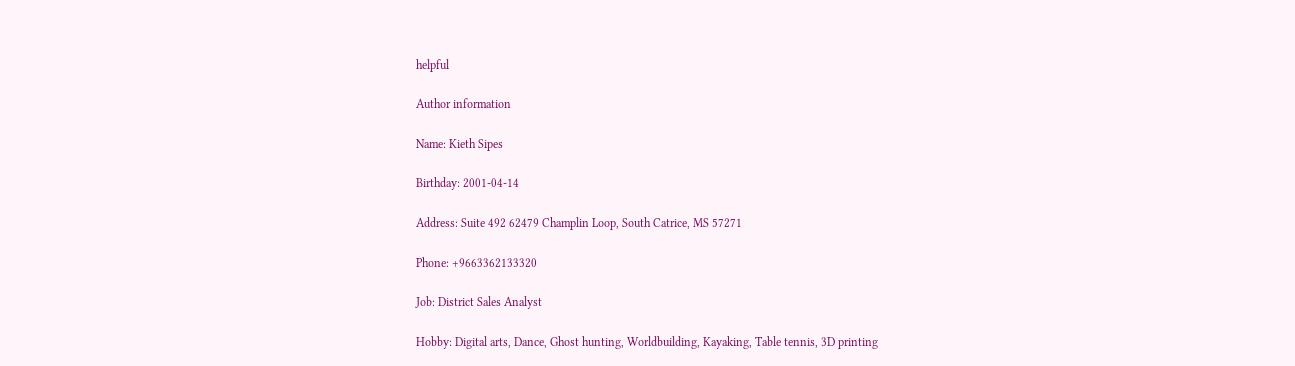helpful

Author information

Name: Kieth Sipes

Birthday: 2001-04-14

Address: Suite 492 62479 Champlin Loop, South Catrice, MS 57271

Phone: +9663362133320

Job: District Sales Analyst

Hobby: Digital arts, Dance, Ghost hunting, Worldbuilding, Kayaking, Table tennis, 3D printing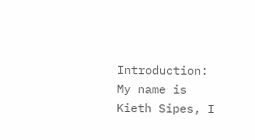Introduction: My name is Kieth Sipes, I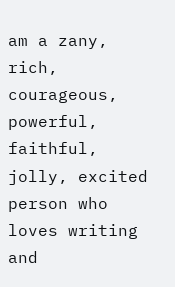am a zany, rich, courageous, powerful, faithful, jolly, excited person who loves writing and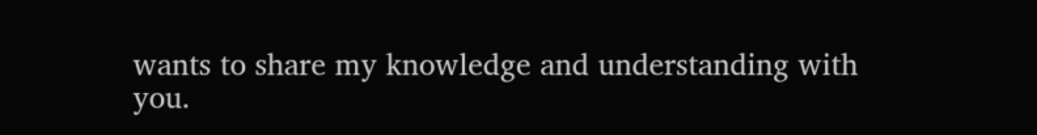wants to share my knowledge and understanding with you.